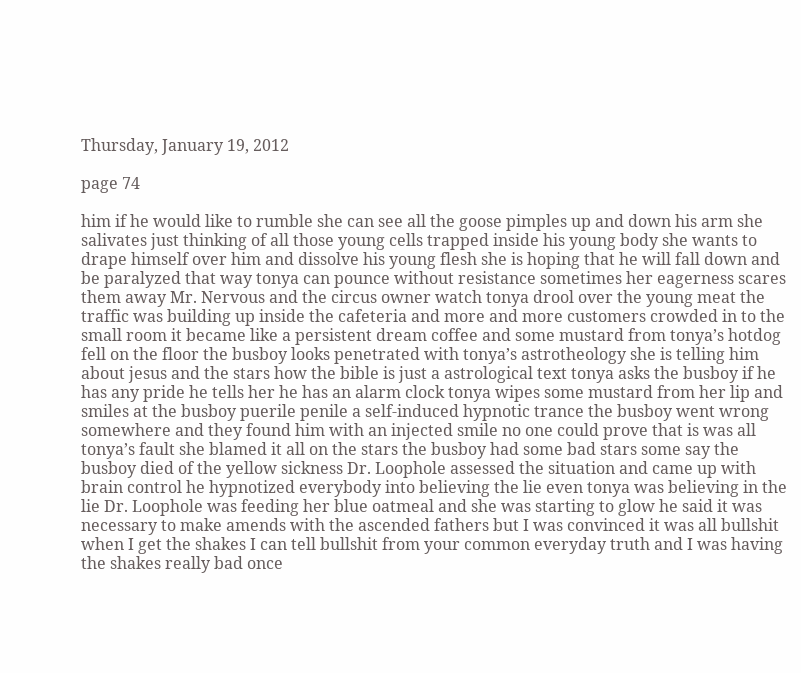Thursday, January 19, 2012

page 74

him if he would like to rumble she can see all the goose pimples up and down his arm she salivates just thinking of all those young cells trapped inside his young body she wants to drape himself over him and dissolve his young flesh she is hoping that he will fall down and be paralyzed that way tonya can pounce without resistance sometimes her eagerness scares them away Mr. Nervous and the circus owner watch tonya drool over the young meat the traffic was building up inside the cafeteria and more and more customers crowded in to the small room it became like a persistent dream coffee and some mustard from tonya’s hotdog fell on the floor the busboy looks penetrated with tonya’s astrotheology she is telling him about jesus and the stars how the bible is just a astrological text tonya asks the busboy if he has any pride he tells her he has an alarm clock tonya wipes some mustard from her lip and smiles at the busboy puerile penile a self-induced hypnotic trance the busboy went wrong somewhere and they found him with an injected smile no one could prove that is was all tonya’s fault she blamed it all on the stars the busboy had some bad stars some say the busboy died of the yellow sickness Dr. Loophole assessed the situation and came up with brain control he hypnotized everybody into believing the lie even tonya was believing in the lie Dr. Loophole was feeding her blue oatmeal and she was starting to glow he said it was necessary to make amends with the ascended fathers but I was convinced it was all bullshit when I get the shakes I can tell bullshit from your common everyday truth and I was having the shakes really bad once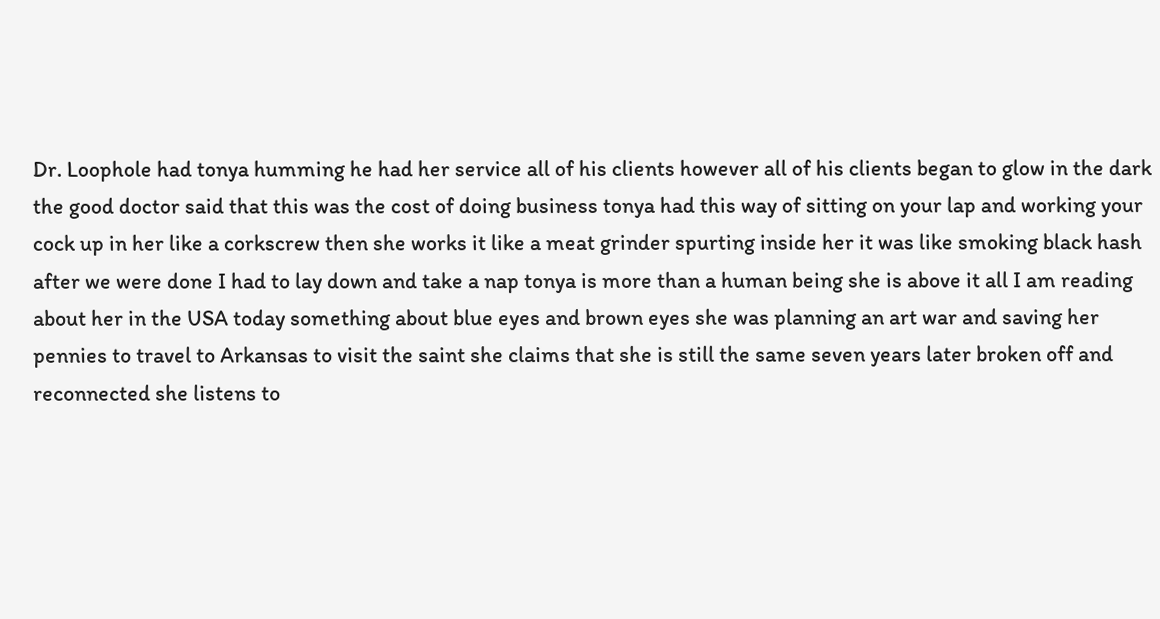Dr. Loophole had tonya humming he had her service all of his clients however all of his clients began to glow in the dark the good doctor said that this was the cost of doing business tonya had this way of sitting on your lap and working your cock up in her like a corkscrew then she works it like a meat grinder spurting inside her it was like smoking black hash after we were done I had to lay down and take a nap tonya is more than a human being she is above it all I am reading about her in the USA today something about blue eyes and brown eyes she was planning an art war and saving her pennies to travel to Arkansas to visit the saint she claims that she is still the same seven years later broken off and reconnected she listens to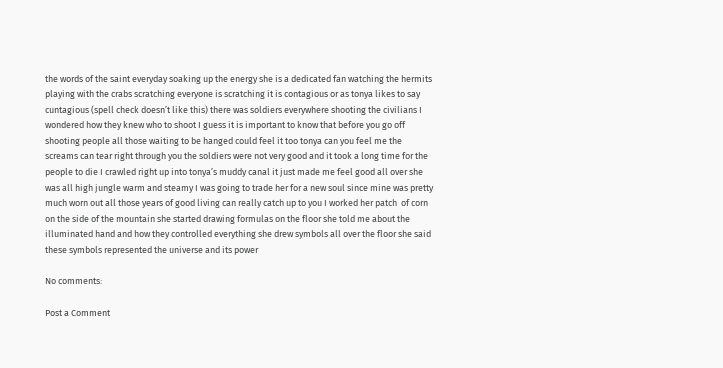the words of the saint everyday soaking up the energy she is a dedicated fan watching the hermits playing with the crabs scratching everyone is scratching it is contagious or as tonya likes to say cuntagious (spell check doesn’t like this) there was soldiers everywhere shooting the civilians I wondered how they knew who to shoot I guess it is important to know that before you go off shooting people all those waiting to be hanged could feel it too tonya can you feel me the screams can tear right through you the soldiers were not very good and it took a long time for the people to die I crawled right up into tonya’s muddy canal it just made me feel good all over she was all high jungle warm and steamy I was going to trade her for a new soul since mine was pretty much worn out all those years of good living can really catch up to you I worked her patch  of corn on the side of the mountain she started drawing formulas on the floor she told me about the illuminated hand and how they controlled everything she drew symbols all over the floor she said these symbols represented the universe and its power

No comments:

Post a Comment